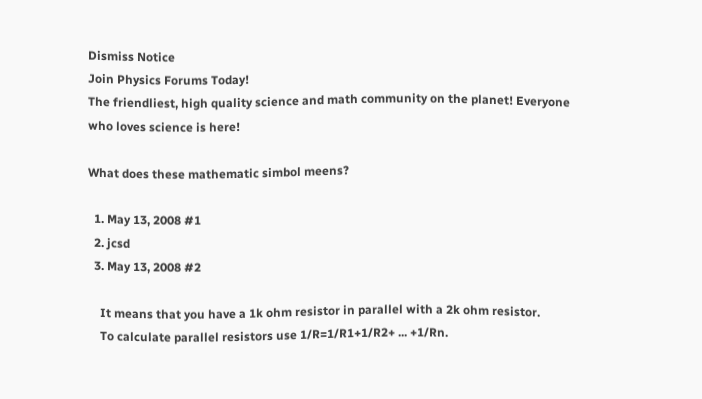Dismiss Notice
Join Physics Forums Today!
The friendliest, high quality science and math community on the planet! Everyone who loves science is here!

What does these mathematic simbol meens?

  1. May 13, 2008 #1
  2. jcsd
  3. May 13, 2008 #2

    It means that you have a 1k ohm resistor in parallel with a 2k ohm resistor.
    To calculate parallel resistors use 1/R=1/R1+1/R2+ ... +1/Rn.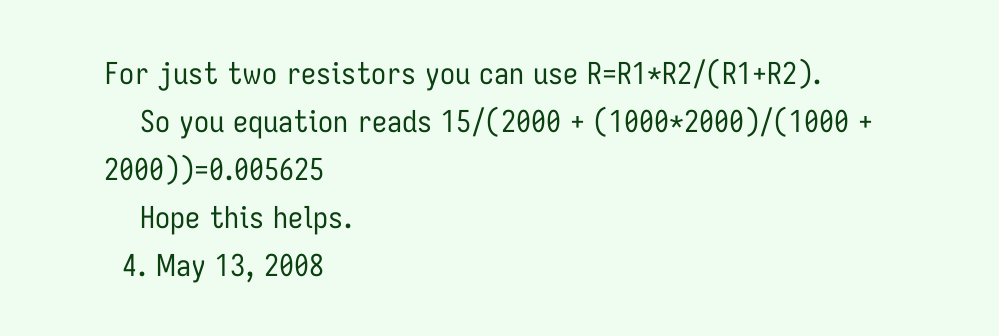For just two resistors you can use R=R1*R2/(R1+R2).
    So you equation reads 15/(2000 + (1000*2000)/(1000 + 2000))=0.005625
    Hope this helps.
  4. May 13, 2008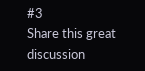#3
Share this great discussion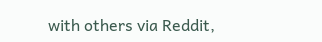with others via Reddit,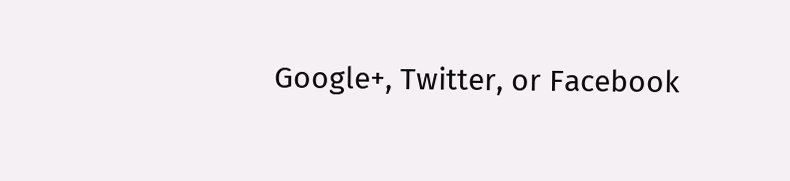Google+, Twitter, or Facebook